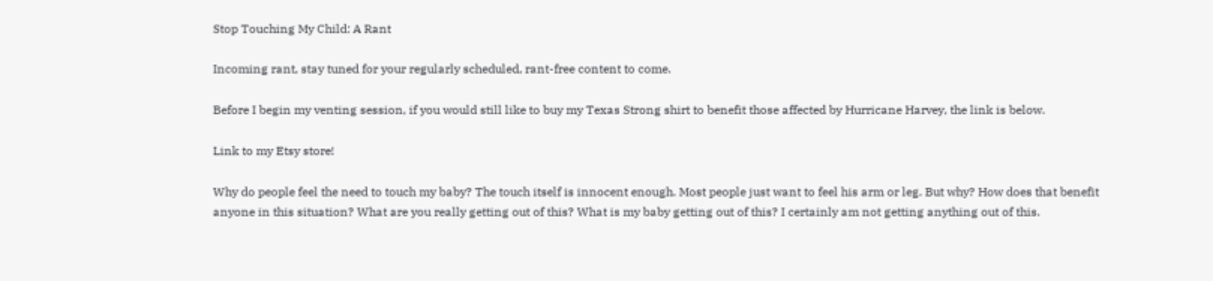Stop Touching My Child: A Rant

Incoming rant, stay tuned for your regularly scheduled, rant-free content to come.

Before I begin my venting session, if you would still like to buy my Texas Strong shirt to benefit those affected by Hurricane Harvey, the link is below.

Link to my Etsy store!

Why do people feel the need to touch my baby? The touch itself is innocent enough. Most people just want to feel his arm or leg. But why? How does that benefit anyone in this situation? What are you really getting out of this? What is my baby getting out of this? I certainly am not getting anything out of this.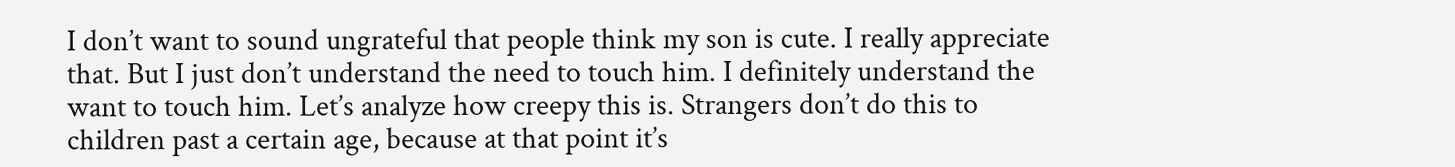I don’t want to sound ungrateful that people think my son is cute. I really appreciate that. But I just don’t understand the need to touch him. I definitely understand the want to touch him. Let’s analyze how creepy this is. Strangers don’t do this to children past a certain age, because at that point it’s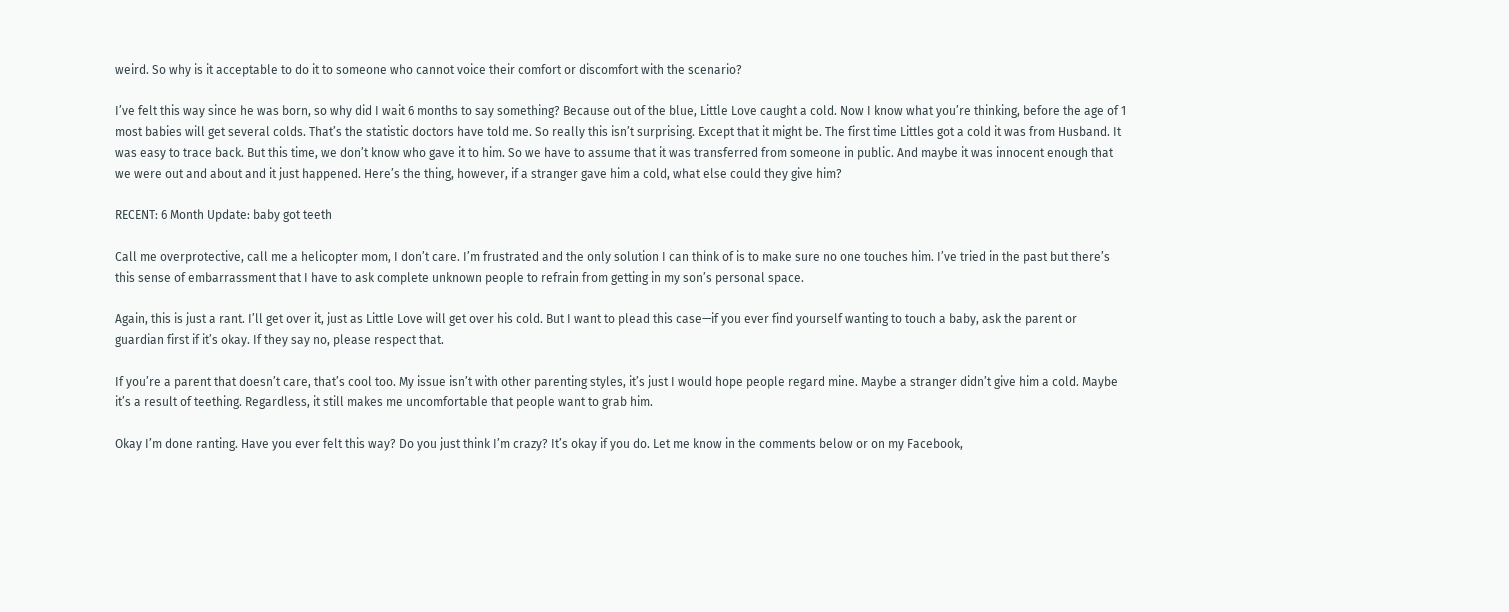weird. So why is it acceptable to do it to someone who cannot voice their comfort or discomfort with the scenario?

I’ve felt this way since he was born, so why did I wait 6 months to say something? Because out of the blue, Little Love caught a cold. Now I know what you’re thinking, before the age of 1 most babies will get several colds. That’s the statistic doctors have told me. So really this isn’t surprising. Except that it might be. The first time Littles got a cold it was from Husband. It was easy to trace back. But this time, we don’t know who gave it to him. So we have to assume that it was transferred from someone in public. And maybe it was innocent enough that we were out and about and it just happened. Here’s the thing, however, if a stranger gave him a cold, what else could they give him?

RECENT: 6 Month Update: baby got teeth

Call me overprotective, call me a helicopter mom, I don’t care. I’m frustrated and the only solution I can think of is to make sure no one touches him. I’ve tried in the past but there’s this sense of embarrassment that I have to ask complete unknown people to refrain from getting in my son’s personal space.

Again, this is just a rant. I’ll get over it, just as Little Love will get over his cold. But I want to plead this case—if you ever find yourself wanting to touch a baby, ask the parent or guardian first if it’s okay. If they say no, please respect that.

If you’re a parent that doesn’t care, that’s cool too. My issue isn’t with other parenting styles, it’s just I would hope people regard mine. Maybe a stranger didn’t give him a cold. Maybe it’s a result of teething. Regardless, it still makes me uncomfortable that people want to grab him.

Okay I’m done ranting. Have you ever felt this way? Do you just think I’m crazy? It’s okay if you do. Let me know in the comments below or on my Facebook,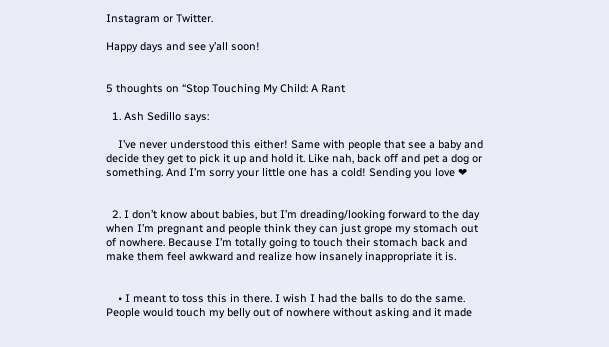Instagram or Twitter.

Happy days and see y’all soon!


5 thoughts on “Stop Touching My Child: A Rant

  1. Ash Sedillo says:

    I’ve never understood this either! Same with people that see a baby and decide they get to pick it up and hold it. Like nah, back off and pet a dog or something. And I’m sorry your little one has a cold! Sending you love ❤


  2. I don’t know about babies, but I’m dreading/looking forward to the day when I’m pregnant and people think they can just grope my stomach out of nowhere. Because I’m totally going to touch their stomach back and make them feel awkward and realize how insanely inappropriate it is.


    • I meant to toss this in there. I wish I had the balls to do the same. People would touch my belly out of nowhere without asking and it made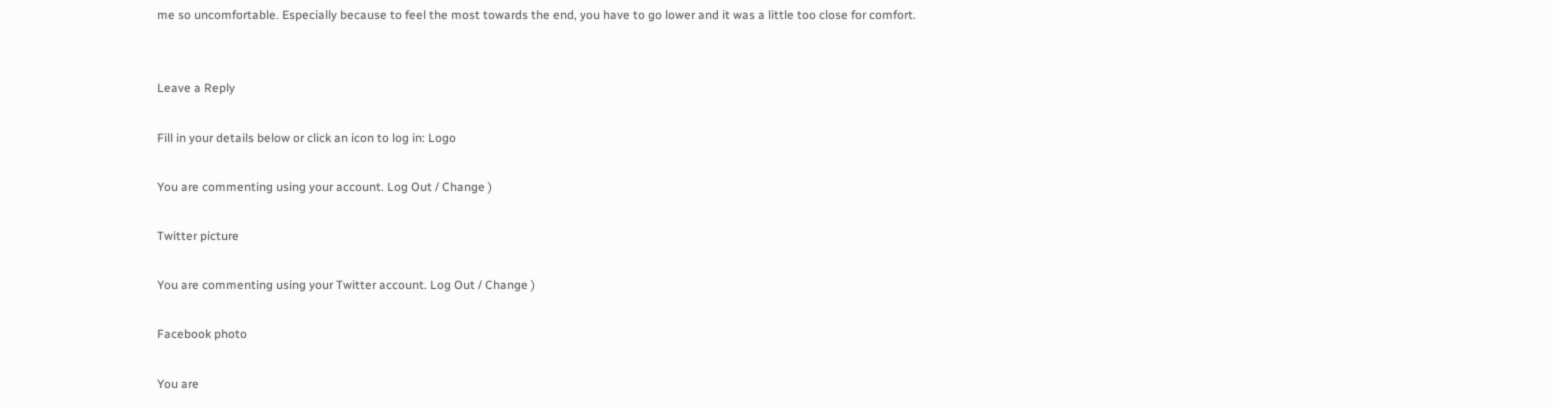me so uncomfortable. Especially because to feel the most towards the end, you have to go lower and it was a little too close for comfort.


Leave a Reply

Fill in your details below or click an icon to log in: Logo

You are commenting using your account. Log Out / Change )

Twitter picture

You are commenting using your Twitter account. Log Out / Change )

Facebook photo

You are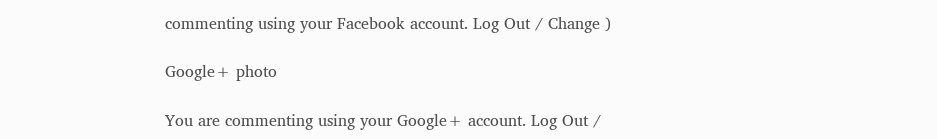commenting using your Facebook account. Log Out / Change )

Google+ photo

You are commenting using your Google+ account. Log Out /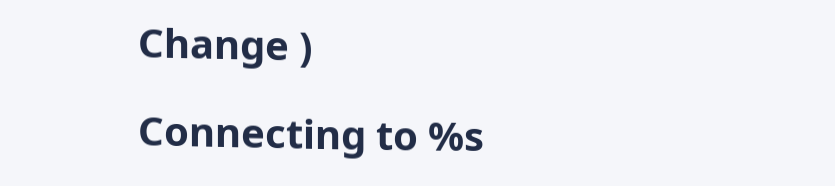Change )

Connecting to %s